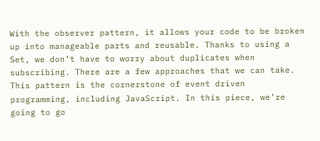With the observer pattern, it allows your code to be broken up into manageable parts and reusable. Thanks to using a Set, we don’t have to worry about duplicates when subscribing. There are a few approaches that we can take. This pattern is the cornerstone of event driven programming, including JavaScript. In this piece, we’re going to go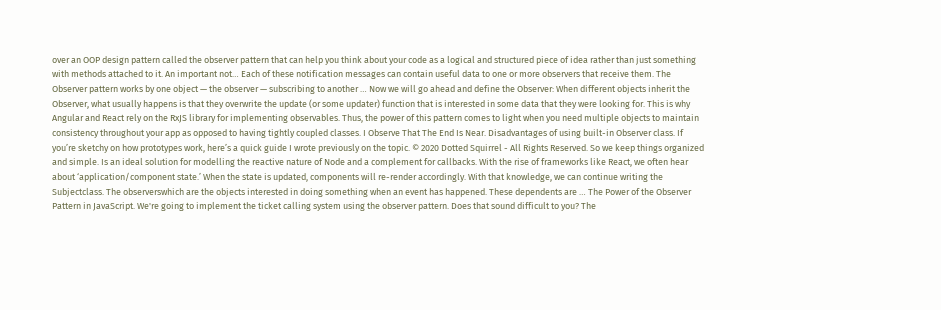over an OOP design pattern called the observer pattern that can help you think about your code as a logical and structured piece of idea rather than just something with methods attached to it. An important not… Each of these notification messages can contain useful data to one or more observers that receive them. The Observer pattern works by one object — the observer — subscribing to another … Now we will go ahead and define the Observer: When different objects inherit the Observer, what usually happens is that they overwrite the update (or some updater) function that is interested in some data that they were looking for. This is why Angular and React rely on the RxJS library for implementing observables. Thus, the power of this pattern comes to light when you need multiple objects to maintain consistency throughout your app as opposed to having tightly coupled classes. I Observe That The End Is Near. Disadvantages of using built-in Observer class. If you’re sketchy on how prototypes work, here’s a quick guide I wrote previously on the topic. © 2020 Dotted Squirrel - All Rights Reserved. So we keep things organized and simple. Is an ideal solution for modelling the reactive nature of Node and a complement for callbacks. With the rise of frameworks like React, we often hear about ‘application/component state.’ When the state is updated, components will re-render accordingly. With that knowledge, we can continue writing the Subjectclass. The observerswhich are the objects interested in doing something when an event has happened. These dependents are … The Power of the Observer Pattern in JavaScript. We're going to implement the ticket calling system using the observer pattern. Does that sound difficult to you? The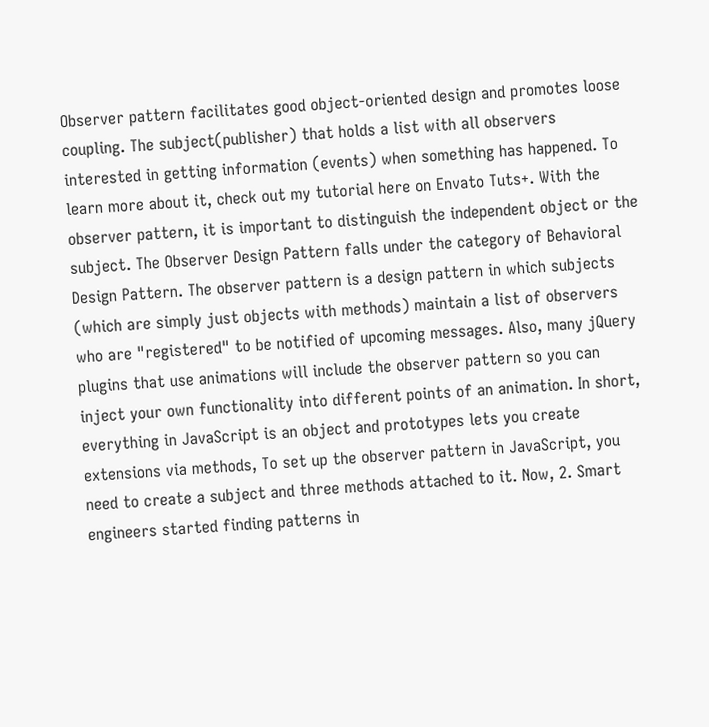Observer pattern facilitates good object-oriented design and promotes loose coupling. The subject(publisher) that holds a list with all observers interested in getting information (events) when something has happened. To learn more about it, check out my tutorial here on Envato Tuts+. With the observer pattern, it is important to distinguish the independent object or the subject. The Observer Design Pattern falls under the category of Behavioral Design Pattern. The observer pattern is a design pattern in which subjects (which are simply just objects with methods) maintain a list of observers who are "registered" to be notified of upcoming messages. Also, many jQuery plugins that use animations will include the observer pattern so you can inject your own functionality into different points of an animation. In short, everything in JavaScript is an object and prototypes lets you create extensions via methods, To set up the observer pattern in JavaScript, you need to create a subject and three methods attached to it. Now, 2. Smart engineers started finding patterns in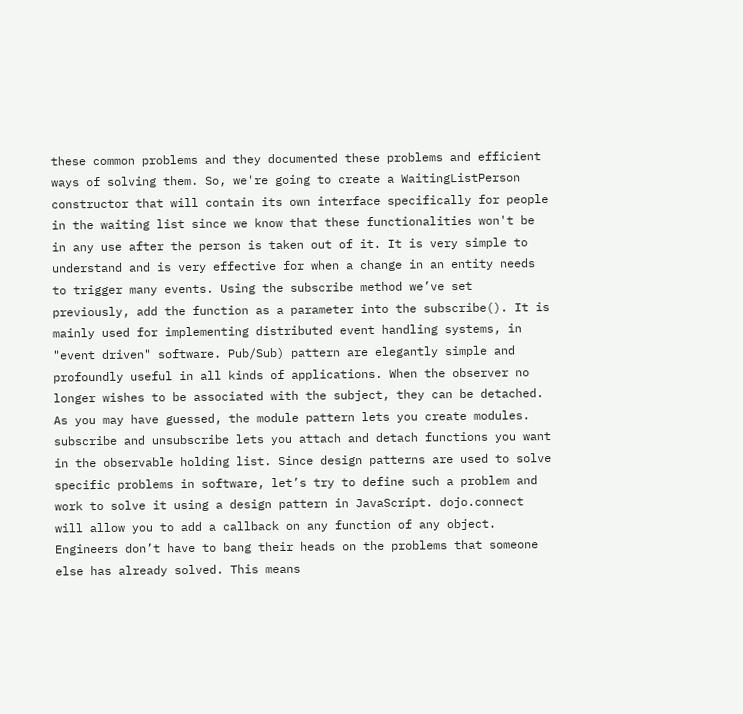these common problems and they documented these problems and efficient ways of solving them. So, we're going to create a WaitingListPerson constructor that will contain its own interface specifically for people in the waiting list since we know that these functionalities won't be in any use after the person is taken out of it. It is very simple to understand and is very effective for when a change in an entity needs to trigger many events. Using the subscribe method we’ve set previously, add the function as a parameter into the subscribe(). It is mainly used for implementing distributed event handling systems, in "event driven" software. Pub/Sub) pattern are elegantly simple and profoundly useful in all kinds of applications. When the observer no longer wishes to be associated with the subject, they can be detached. As you may have guessed, the module pattern lets you create modules. subscribe and unsubscribe lets you attach and detach functions you want in the observable holding list. Since design patterns are used to solve specific problems in software, let’s try to define such a problem and work to solve it using a design pattern in JavaScript. dojo.connect will allow you to add a callback on any function of any object. Engineers don’t have to bang their heads on the problems that someone else has already solved. This means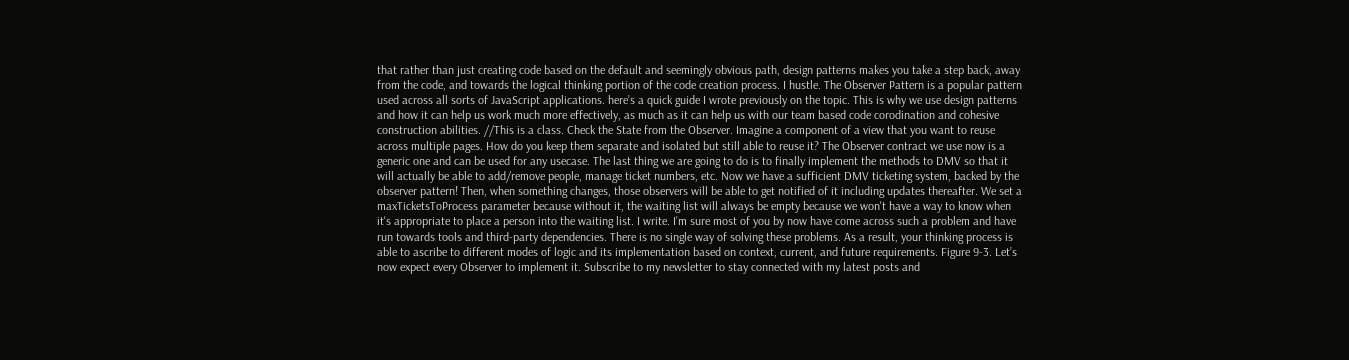that rather than just creating code based on the default and seemingly obvious path, design patterns makes you take a step back, away from the code, and towards the logical thinking portion of the code creation process. I hustle. The Observer Pattern is a popular pattern used across all sorts of JavaScript applications. here’s a quick guide I wrote previously on the topic. This is why we use design patterns and how it can help us work much more effectively, as much as it can help us with our team based code corodination and cohesive construction abilities. //This is a class. Check the State from the Observer. Imagine a component of a view that you want to reuse across multiple pages. How do you keep them separate and isolated but still able to reuse it? The Observer contract we use now is a generic one and can be used for any usecase. The last thing we are going to do is to finally implement the methods to DMV so that it will actually be able to add/remove people, manage ticket numbers, etc. Now we have a sufficient DMV ticketing system, backed by the observer pattern! Then, when something changes, those observers will be able to get notified of it including updates thereafter. We set a maxTicketsToProcess parameter because without it, the waiting list will always be empty because we won't have a way to know when it's appropriate to place a person into the waiting list. I write. I’m sure most of you by now have come across such a problem and have run towards tools and third-party dependencies. There is no single way of solving these problems. As a result, your thinking process is able to ascribe to different modes of logic and its implementation based on context, current, and future requirements. Figure 9-3. Let’s now expect every Observer to implement it. Subscribe to my newsletter to stay connected with my latest posts and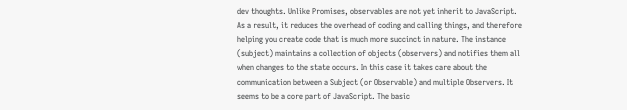dev thoughts. Unlike Promises, observables are not yet inherit to JavaScript. As a result, it reduces the overhead of coding and calling things, and therefore helping you create code that is much more succinct in nature. The instance (subject) maintains a collection of objects (observers) and notifies them all when changes to the state occurs. In this case it takes care about the communication between a Subject (or Observable) and multiple Observers. It seems to be a core part of JavaScript. The basic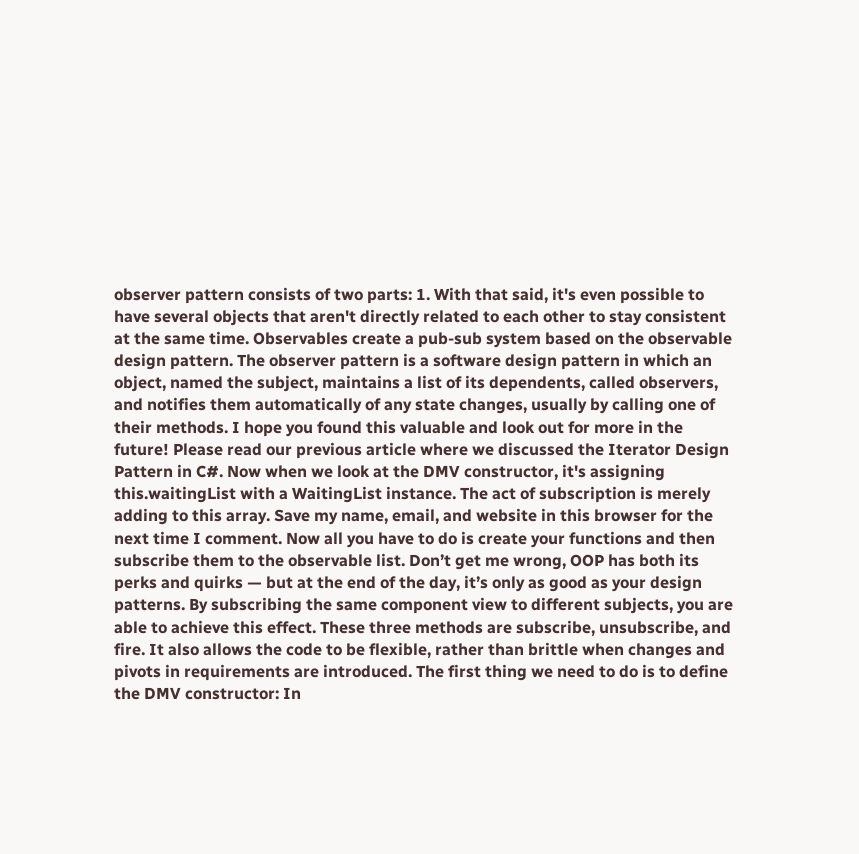observer pattern consists of two parts: 1. With that said, it's even possible to have several objects that aren't directly related to each other to stay consistent at the same time. Observables create a pub-sub system based on the observable design pattern. The observer pattern is a software design pattern in which an object, named the subject, maintains a list of its dependents, called observers, and notifies them automatically of any state changes, usually by calling one of their methods. I hope you found this valuable and look out for more in the future! Please read our previous article where we discussed the Iterator Design Pattern in C#. Now when we look at the DMV constructor, it's assigning this.waitingList with a WaitingList instance. The act of subscription is merely adding to this array. Save my name, email, and website in this browser for the next time I comment. Now all you have to do is create your functions and then subscribe them to the observable list. Don’t get me wrong, OOP has both its perks and quirks — but at the end of the day, it’s only as good as your design patterns. By subscribing the same component view to different subjects, you are able to achieve this effect. These three methods are subscribe, unsubscribe, and fire. It also allows the code to be flexible, rather than brittle when changes and pivots in requirements are introduced. The first thing we need to do is to define the DMV constructor: In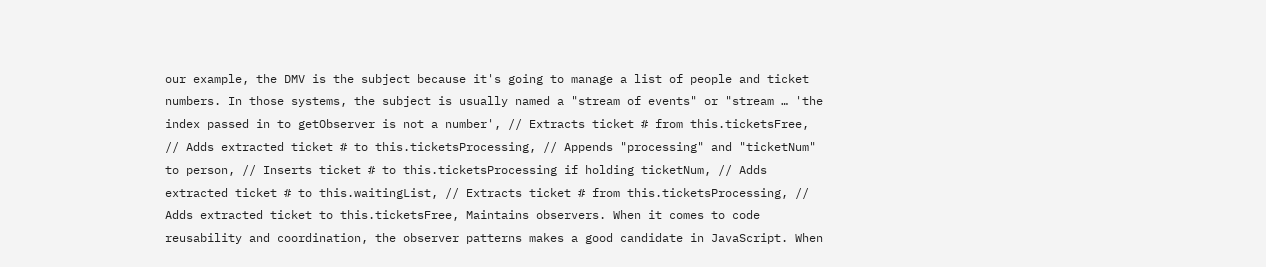our example, the DMV is the subject because it's going to manage a list of people and ticket numbers. In those systems, the subject is usually named a "stream of events" or "stream … 'the index passed in to getObserver is not a number', // Extracts ticket # from this.ticketsFree, // Adds extracted ticket # to this.ticketsProcessing, // Appends "processing" and "ticketNum" to person, // Inserts ticket # to this.ticketsProcessing if holding ticketNum, // Adds extracted ticket # to this.waitingList, // Extracts ticket # from this.ticketsProcessing, // Adds extracted ticket to this.ticketsFree, Maintains observers. When it comes to code reusability and coordination, the observer patterns makes a good candidate in JavaScript. When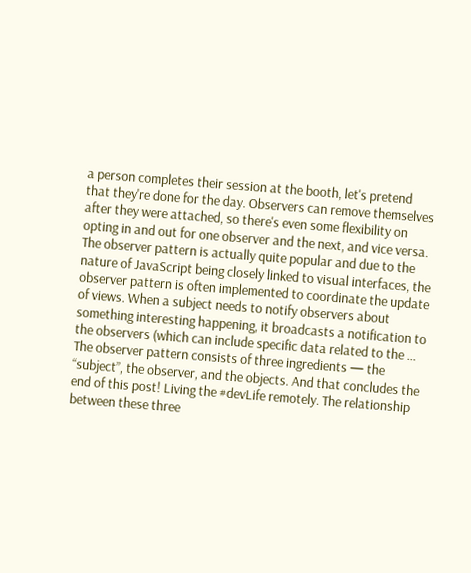a person completes their session at the booth, let's pretend that they're done for the day. Observers can remove themselves after they were attached, so there's even some flexibility on opting in and out for one observer and the next, and vice versa. The observer pattern is actually quite popular and due to the nature of JavaScript being closely linked to visual interfaces, the observer pattern is often implemented to coordinate the update of views. When a subject needs to notify observers about something interesting happening, it broadcasts a notification to the observers (which can include specific data related to the … The observer pattern consists of three ingredients — the “subject”, the observer, and the objects. And that concludes the end of this post! Living the #devLife remotely. The relationship between these three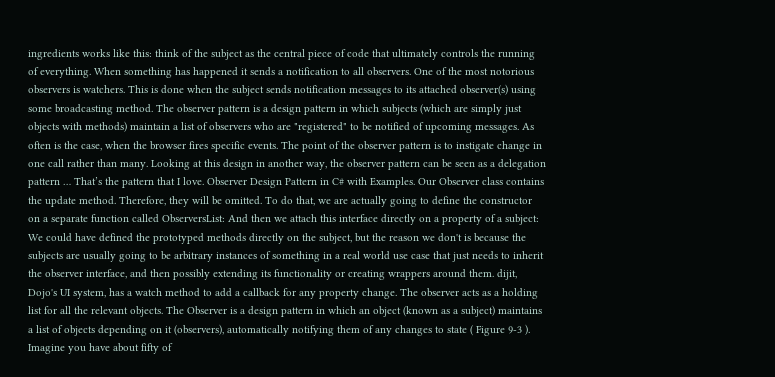ingredients works like this: think of the subject as the central piece of code that ultimately controls the running of everything. When something has happened it sends a notification to all observers. One of the most notorious observers is watchers. This is done when the subject sends notification messages to its attached observer(s) using some broadcasting method. The observer pattern is a design pattern in which subjects (which are simply just objects with methods) maintain a list of observers who are "registered" to be notified of upcoming messages. As often is the case, when the browser fires specific events. The point of the observer pattern is to instigate change in one call rather than many. Looking at this design in another way, the observer pattern can be seen as a delegation pattern … That’s the pattern that I love. Observer Design Pattern in C# with Examples. Our Observer class contains the update method. Therefore, they will be omitted. To do that, we are actually going to define the constructor on a separate function called ObserversList: And then we attach this interface directly on a property of a subject: We could have defined the prototyped methods directly on the subject, but the reason we don't is because the subjects are usually going to be arbitrary instances of something in a real world use case that just needs to inherit the observer interface, and then possibly extending its functionality or creating wrappers around them. dijit, Dojo's UI system, has a watch method to add a callback for any property change. The observer acts as a holding list for all the relevant objects. The Observer is a design pattern in which an object (known as a subject) maintains a list of objects depending on it (observers), automatically notifying them of any changes to state ( Figure 9-3 ). Imagine you have about fifty of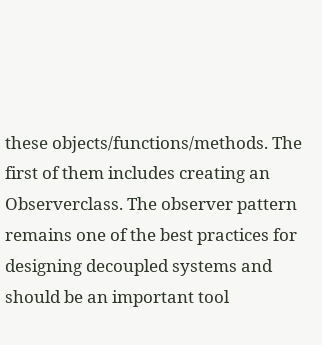these objects/functions/methods. The first of them includes creating an Observerclass. The observer pattern remains one of the best practices for designing decoupled systems and should be an important tool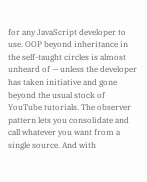for any JavaScript developer to use. OOP beyond inheritance in the self-taught circles is almost unheard of — unless the developer has taken initiative and gone beyond the usual stock of YouTube tutorials. The observer pattern lets you consolidate and call whatever you want from a single source. And with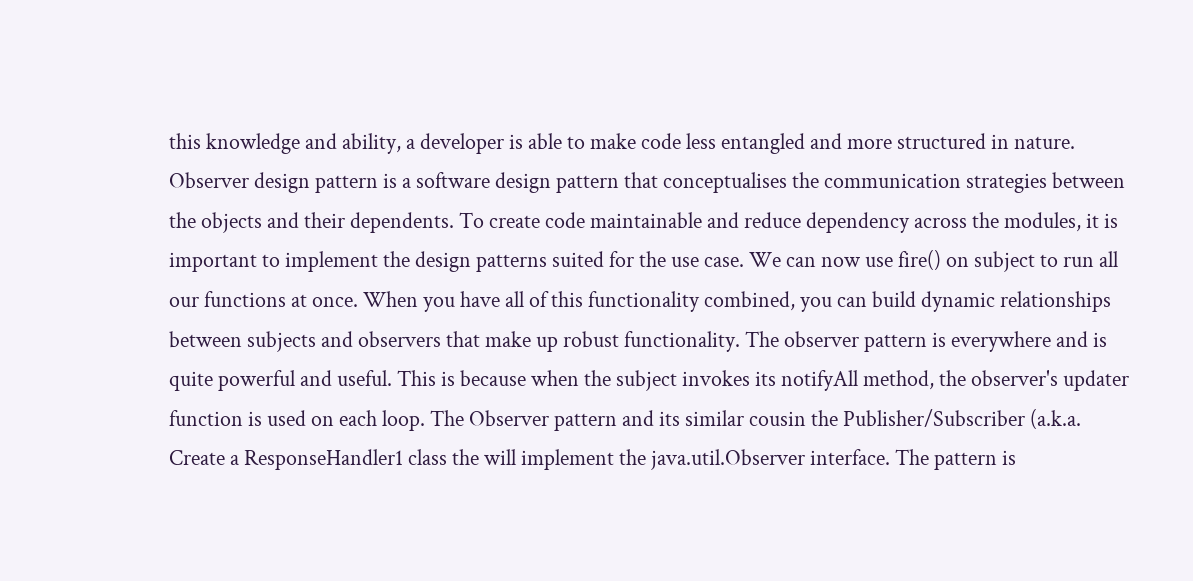this knowledge and ability, a developer is able to make code less entangled and more structured in nature. Observer design pattern is a software design pattern that conceptualises the communication strategies between the objects and their dependents. To create code maintainable and reduce dependency across the modules, it is important to implement the design patterns suited for the use case. We can now use fire() on subject to run all our functions at once. When you have all of this functionality combined, you can build dynamic relationships between subjects and observers that make up robust functionality. The observer pattern is everywhere and is quite powerful and useful. This is because when the subject invokes its notifyAll method, the observer's updater function is used on each loop. The Observer pattern and its similar cousin the Publisher/Subscriber (a.k.a. Create a ResponseHandler1 class the will implement the java.util.Observer interface. The pattern is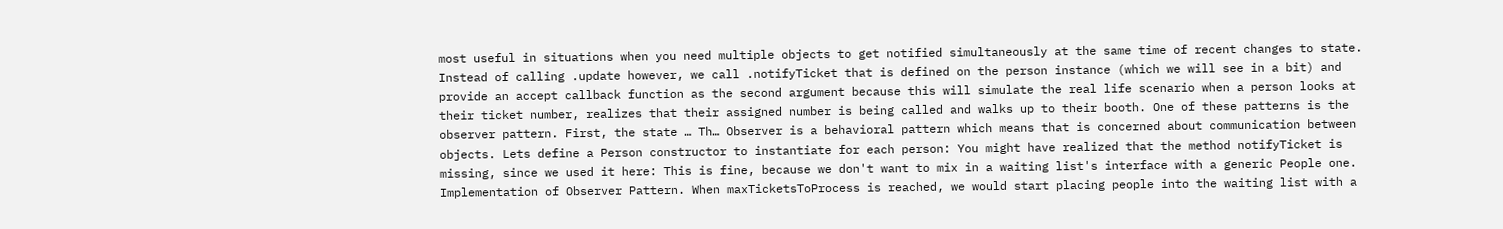most useful in situations when you need multiple objects to get notified simultaneously at the same time of recent changes to state. Instead of calling .update however, we call .notifyTicket that is defined on the person instance (which we will see in a bit) and provide an accept callback function as the second argument because this will simulate the real life scenario when a person looks at their ticket number, realizes that their assigned number is being called and walks up to their booth. One of these patterns is the observer pattern. First, the state … Th… Observer is a behavioral pattern which means that is concerned about communication between objects. Lets define a Person constructor to instantiate for each person: You might have realized that the method notifyTicket is missing, since we used it here: This is fine, because we don't want to mix in a waiting list's interface with a generic People one. Implementation of Observer Pattern. When maxTicketsToProcess is reached, we would start placing people into the waiting list with a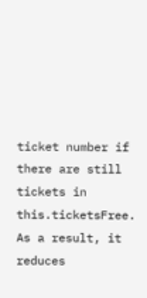ticket number if there are still tickets in this.ticketsFree. As a result, it reduces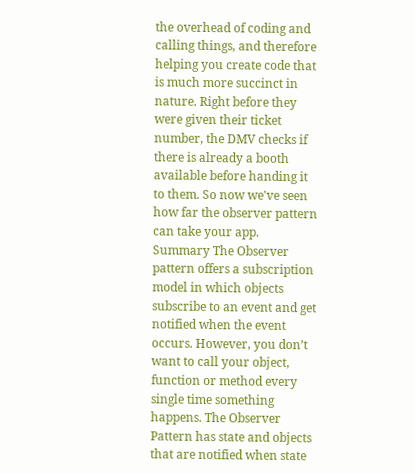the overhead of coding and calling things, and therefore helping you create code that is much more succinct in nature. Right before they were given their ticket number, the DMV checks if there is already a booth available before handing it to them. So now we've seen how far the observer pattern can take your app. Summary The Observer pattern offers a subscription model in which objects subscribe to an event and get notified when the event occurs. However, you don’t want to call your object, function or method every single time something happens. The Observer Pattern has state and objects that are notified when state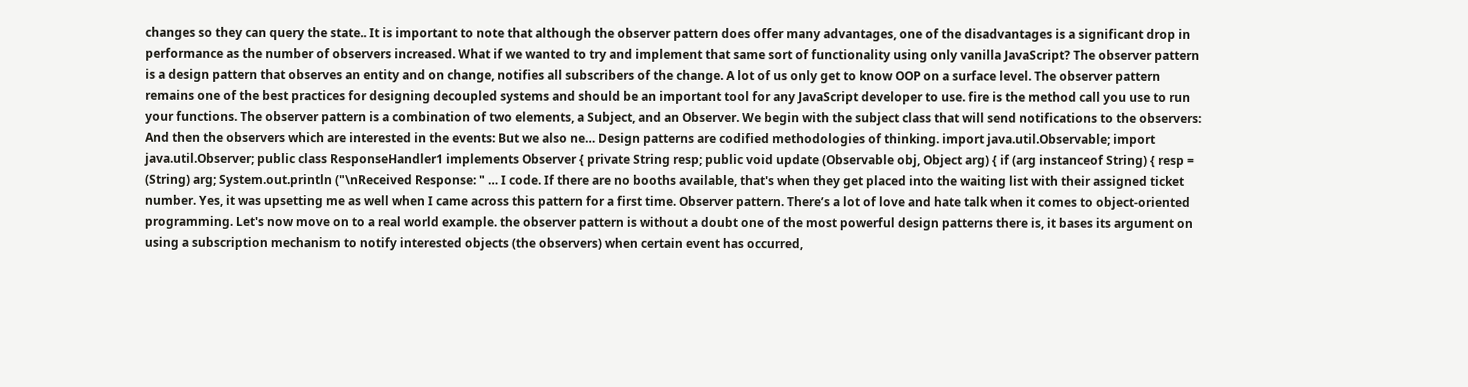changes so they can query the state.. It is important to note that although the observer pattern does offer many advantages, one of the disadvantages is a significant drop in performance as the number of observers increased. What if we wanted to try and implement that same sort of functionality using only vanilla JavaScript? The observer pattern is a design pattern that observes an entity and on change, notifies all subscribers of the change. A lot of us only get to know OOP on a surface level. The observer pattern remains one of the best practices for designing decoupled systems and should be an important tool for any JavaScript developer to use. fire is the method call you use to run your functions. The observer pattern is a combination of two elements, a Subject, and an Observer. We begin with the subject class that will send notifications to the observers: And then the observers which are interested in the events: But we also ne… Design patterns are codified methodologies of thinking. import java.util.Observable; import java.util.Observer; public class ResponseHandler1 implements Observer { private String resp; public void update (Observable obj, Object arg) { if (arg instanceof String) { resp = (String) arg; System.out.println ("\nReceived Response: " … I code. If there are no booths available, that's when they get placed into the waiting list with their assigned ticket number. Yes, it was upsetting me as well when I came across this pattern for a first time. Observer pattern. There’s a lot of love and hate talk when it comes to object-oriented programming. Let's now move on to a real world example. the observer pattern is without a doubt one of the most powerful design patterns there is, it bases its argument on using a subscription mechanism to notify interested objects (the observers) when certain event has occurred,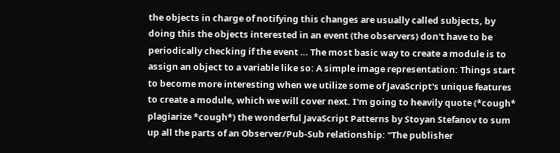the objects in charge of notifying this changes are usually called subjects, by doing this the objects interested in an event (the observers) don't have to be periodically checking if the event … The most basic way to create a module is to assign an object to a variable like so: A simple image representation: Things start to become more interesting when we utilize some of JavaScript's unique features to create a module, which we will cover next. I'm going to heavily quote (*cough* plagiarize *cough*) the wonderful JavaScript Patterns by Stoyan Stefanov to sum up all the parts of an Observer/Pub-Sub relationship: "The publisher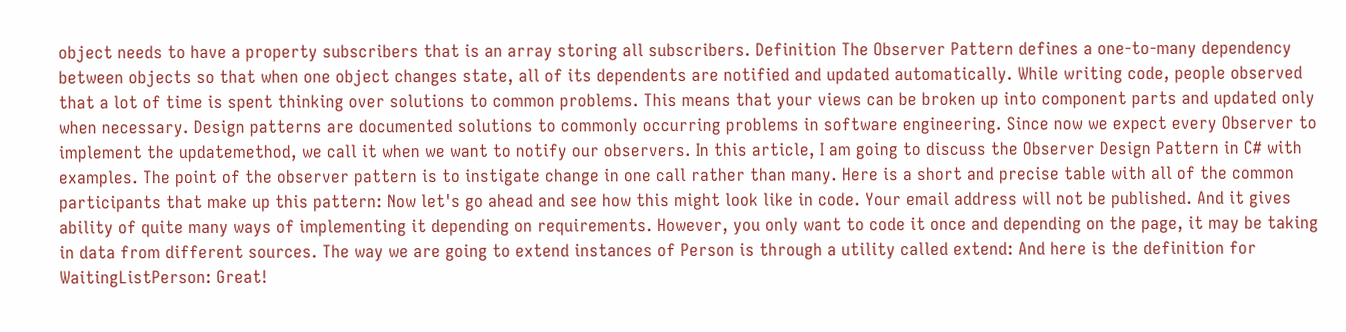object needs to have a property subscribers that is an array storing all subscribers. Definition The Observer Pattern defines a one-to-many dependency between objects so that when one object changes state, all of its dependents are notified and updated automatically. While writing code, people observed that a lot of time is spent thinking over solutions to common problems. This means that your views can be broken up into component parts and updated only when necessary. Design patterns are documented solutions to commonly occurring problems in software engineering. Since now we expect every Observer to implement the updatemethod, we call it when we want to notify our observers. In this article, I am going to discuss the Observer Design Pattern in C# with examples. The point of the observer pattern is to instigate change in one call rather than many. Here is a short and precise table with all of the common participants that make up this pattern: Now let's go ahead and see how this might look like in code. Your email address will not be published. And it gives ability of quite many ways of implementing it depending on requirements. However, you only want to code it once and depending on the page, it may be taking in data from different sources. The way we are going to extend instances of Person is through a utility called extend: And here is the definition for WaitingListPerson: Great!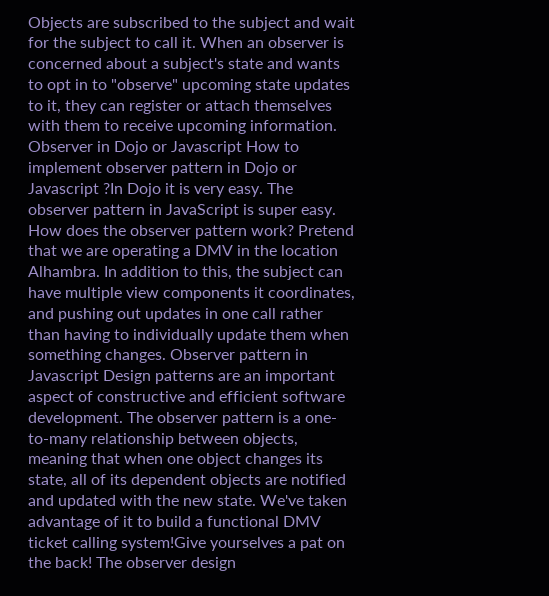Objects are subscribed to the subject and wait for the subject to call it. When an observer is concerned about a subject's state and wants to opt in to "observe" upcoming state updates to it, they can register or attach themselves with them to receive upcoming information. Observer in Dojo or Javascript How to implement observer pattern in Dojo or Javascript ?In Dojo it is very easy. The observer pattern in JavaScript is super easy. How does the observer pattern work? Pretend that we are operating a DMV in the location Alhambra. In addition to this, the subject can have multiple view components it coordinates, and pushing out updates in one call rather than having to individually update them when something changes. Observer pattern in Javascript Design patterns are an important aspect of constructive and efficient software development. The observer pattern is a one-to-many relationship between objects, meaning that when one object changes its state, all of its dependent objects are notified and updated with the new state. We've taken advantage of it to build a functional DMV ticket calling system!Give yourselves a pat on the back! The observer design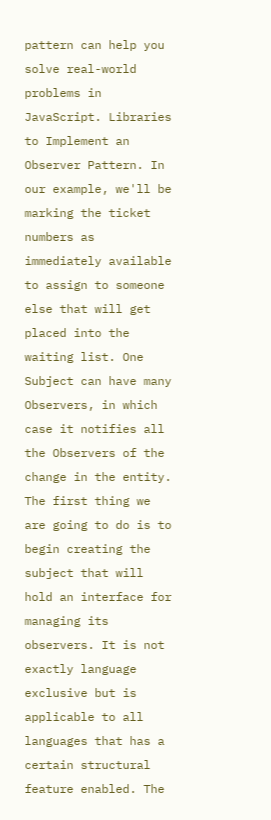pattern can help you solve real-world problems in JavaScript. Libraries to Implement an Observer Pattern. In our example, we'll be marking the ticket numbers as immediately available to assign to someone else that will get placed into the waiting list. One Subject can have many Observers, in which case it notifies all the Observers of the change in the entity. The first thing we are going to do is to begin creating the subject that will hold an interface for managing its observers. It is not exactly language exclusive but is applicable to all languages that has a certain structural feature enabled. The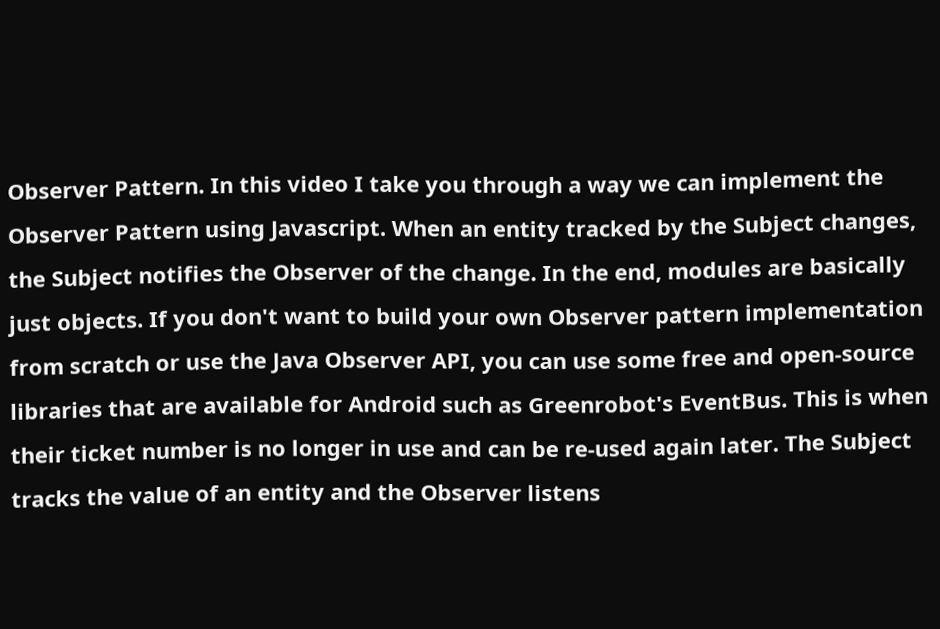Observer Pattern. In this video I take you through a way we can implement the Observer Pattern using Javascript. When an entity tracked by the Subject changes, the Subject notifies the Observer of the change. In the end, modules are basically just objects. If you don't want to build your own Observer pattern implementation from scratch or use the Java Observer API, you can use some free and open-source libraries that are available for Android such as Greenrobot's EventBus. This is when their ticket number is no longer in use and can be re-used again later. The Subject tracks the value of an entity and the Observer listens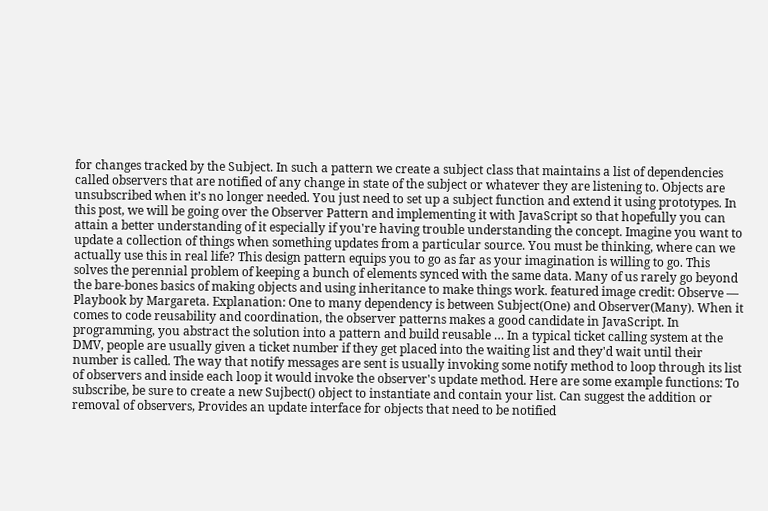for changes tracked by the Subject. In such a pattern we create a subject class that maintains a list of dependencies called observers that are notified of any change in state of the subject or whatever they are listening to. Objects are unsubscribed when it’s no longer needed. You just need to set up a subject function and extend it using prototypes. In this post, we will be going over the Observer Pattern and implementing it with JavaScript so that hopefully you can attain a better understanding of it especially if you're having trouble understanding the concept. Imagine you want to update a collection of things when something updates from a particular source. You must be thinking, where can we actually use this in real life? This design pattern equips you to go as far as your imagination is willing to go. This solves the perennial problem of keeping a bunch of elements synced with the same data. Many of us rarely go beyond the bare-bones basics of making objects and using inheritance to make things work. featured image credit: Observe — Playbook by Margareta. Explanation: One to many dependency is between Subject(One) and Observer(Many). When it comes to code reusability and coordination, the observer patterns makes a good candidate in JavaScript. In programming, you abstract the solution into a pattern and build reusable … In a typical ticket calling system at the DMV, people are usually given a ticket number if they get placed into the waiting list and they'd wait until their number is called. The way that notify messages are sent is usually invoking some notify method to loop through its list of observers and inside each loop it would invoke the observer's update method. Here are some example functions: To subscribe, be sure to create a new Sujbect() object to instantiate and contain your list. Can suggest the addition or removal of observers, Provides an update interface for objects that need to be notified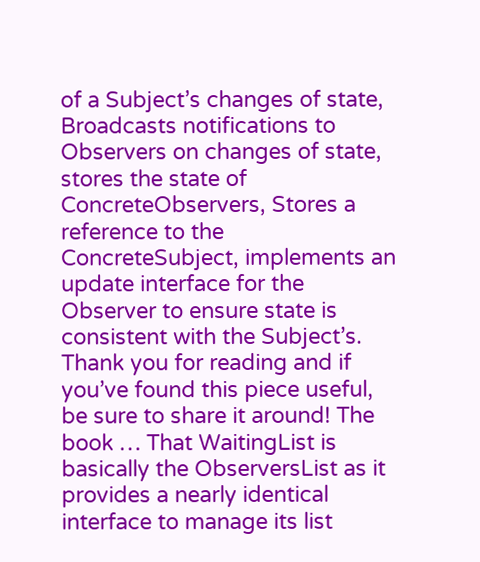of a Subject’s changes of state, Broadcasts notifications to Observers on changes of state, stores the state of ConcreteObservers, Stores a reference to the ConcreteSubject, implements an update interface for the Observer to ensure state is consistent with the Subject’s. Thank you for reading and if you’ve found this piece useful, be sure to share it around! The book … That WaitingList is basically the ObserversList as it provides a nearly identical interface to manage its list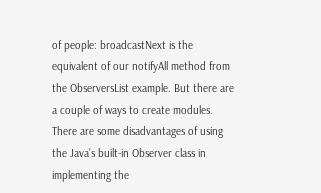of people: broadcastNext is the equivalent of our notifyAll method from the ObserversList example. But there are a couple of ways to create modules. There are some disadvantages of using the Java’s built-in Observer class in implementing the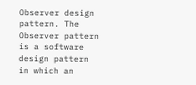Observer design pattern. The Observer pattern is a software design pattern in which an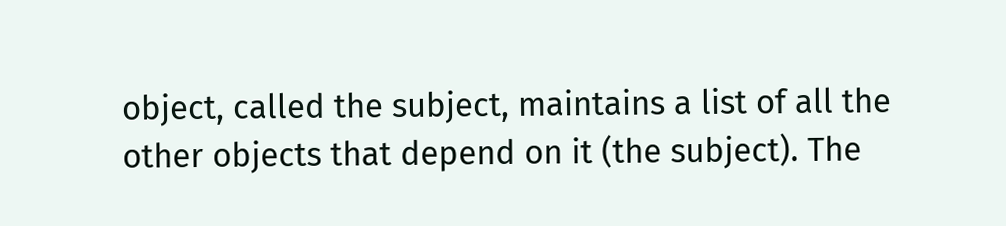object, called the subject, maintains a list of all the other objects that depend on it (the subject). The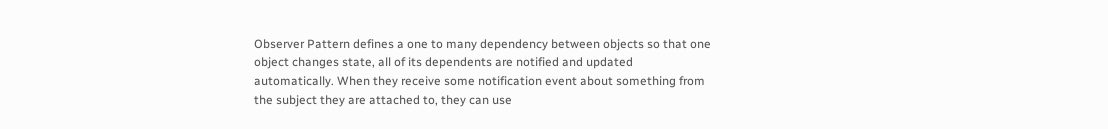Observer Pattern defines a one to many dependency between objects so that one object changes state, all of its dependents are notified and updated automatically. When they receive some notification event about something from the subject they are attached to, they can use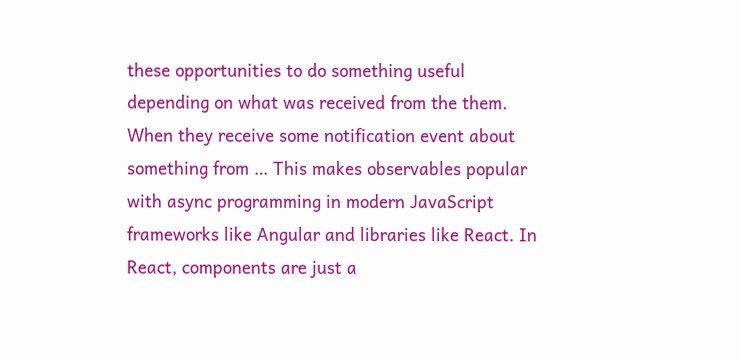these opportunities to do something useful depending on what was received from the them. When they receive some notification event about something from … This makes observables popular with async programming in modern JavaScript frameworks like Angular and libraries like React. In React, components are just a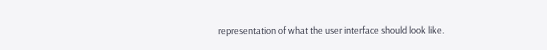representation of what the user interface should look like.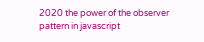2020 the power of the observer pattern in javascript